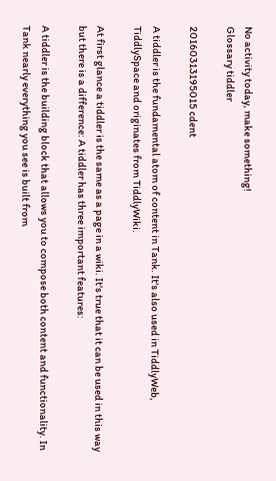No activity today, make something!
Glossary tiddler

20160313195015 cdent

A tiddler is the fundamental atom of content in Tank. It's also used in TiddlyWeb, TiddlySpace and originates from TiddlyWiki.

At first glance a tiddler is the same as a page in a wiki. It's true that it can be used in this way but there is a difference: A tiddler has three important features:

A tiddler is the building block that allows you to compose both content and functionality. In Tank nearly everything you see is built from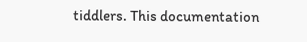tiddlers. This documentation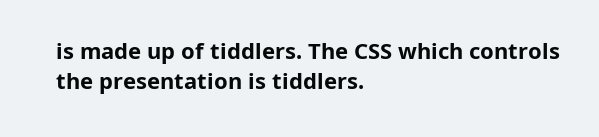is made up of tiddlers. The CSS which controls the presentation is tiddlers.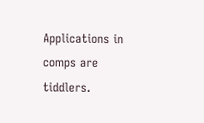Applications in comps are tiddlers.